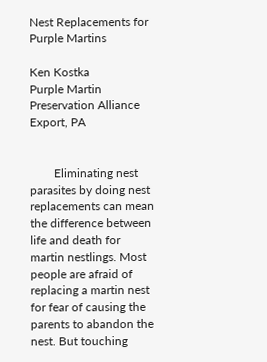Nest Replacements for Purple Martins

Ken Kostka
Purple Martin Preservation Alliance
Export, PA


        Eliminating nest parasites by doing nest replacements can mean the difference between life and death for martin nestlings. Most people are afraid of replacing a martin nest for fear of causing the parents to abandon the nest. But touching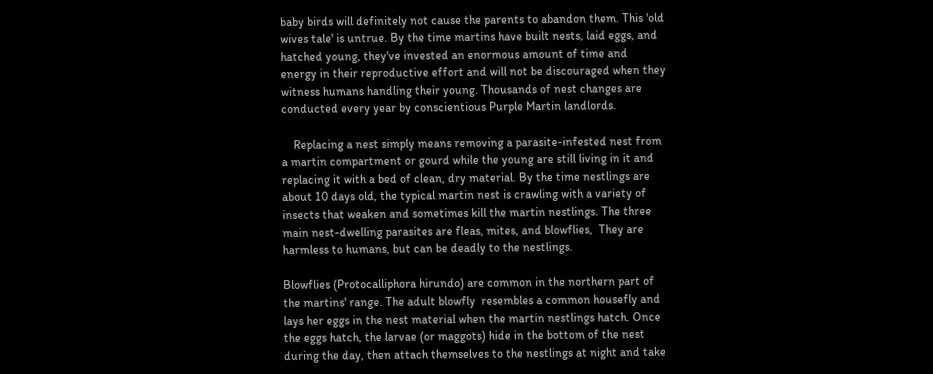baby birds will definitely not cause the parents to abandon them. This 'old wives tale' is untrue. By the time martins have built nests, laid eggs, and hatched young, they've invested an enormous amount of time and energy in their reproductive effort and will not be discouraged when they witness humans handling their young. Thousands of nest changes are conducted every year by conscientious Purple Martin landlords.

    Replacing a nest simply means removing a parasite-infested nest from a martin compartment or gourd while the young are still living in it and replacing it with a bed of clean, dry material. By the time nestlings are about 10 days old, the typical martin nest is crawling with a variety of insects that weaken and sometimes kill the martin nestlings. The three main nest-dwelling parasites are fleas, mites, and blowflies,  They are harmless to humans, but can be deadly to the nestlings.

Blowflies (Protocalliphora hirundo) are common in the northern part of the martins' range. The adult blowfly  resembles a common housefly and lays her eggs in the nest material when the martin nestlings hatch. Once the eggs hatch, the larvae (or maggots) hide in the bottom of the nest during the day, then attach themselves to the nestlings at night and take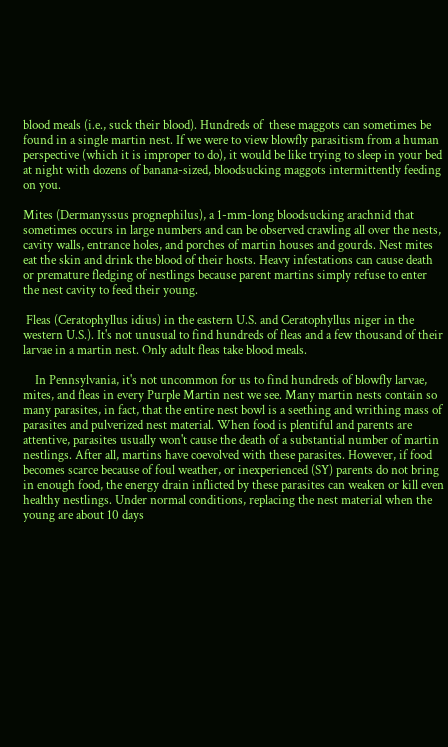blood meals (i.e., suck their blood). Hundreds of  these maggots can sometimes be found in a single martin nest. If we were to view blowfly parasitism from a human perspective (which it is improper to do), it would be like trying to sleep in your bed at night with dozens of banana-sized, bloodsucking maggots intermittently feeding on you.

Mites (Dermanyssus prognephilus), a 1-mm-long bloodsucking arachnid that sometimes occurs in large numbers and can be observed crawling all over the nests, cavity walls, entrance holes, and porches of martin houses and gourds. Nest mites eat the skin and drink the blood of their hosts. Heavy infestations can cause death or premature fledging of nestlings because parent martins simply refuse to enter the nest cavity to feed their young.

 Fleas (Ceratophyllus idius) in the eastern U.S. and Ceratophyllus niger in the western U.S.). It's not unusual to find hundreds of fleas and a few thousand of their larvae in a martin nest. Only adult fleas take blood meals.

    In Pennsylvania, it's not uncommon for us to find hundreds of blowfly larvae, mites, and fleas in every Purple Martin nest we see. Many martin nests contain so many parasites, in fact, that the entire nest bowl is a seething and writhing mass of parasites and pulverized nest material. When food is plentiful and parents are attentive, parasites usually won't cause the death of a substantial number of martin nestlings. After all, martins have coevolved with these parasites. However, if food becomes scarce because of foul weather, or inexperienced (SY) parents do not bring in enough food, the energy drain inflicted by these parasites can weaken or kill even healthy nestlings. Under normal conditions, replacing the nest material when the young are about 10 days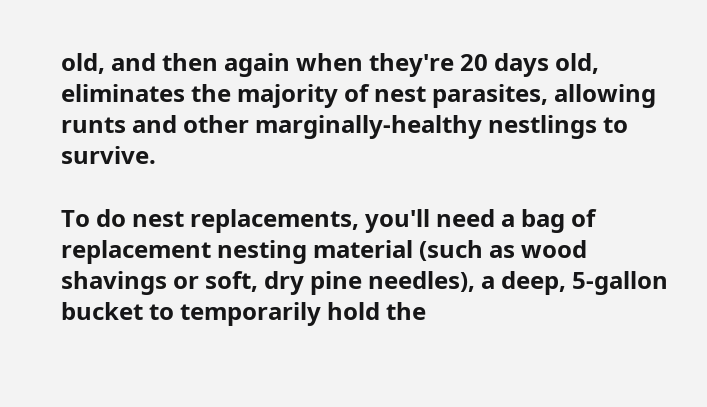old, and then again when they're 20 days old, eliminates the majority of nest parasites, allowing runts and other marginally-healthy nestlings to survive.

To do nest replacements, you'll need a bag of replacement nesting material (such as wood shavings or soft, dry pine needles), a deep, 5-gallon bucket to temporarily hold the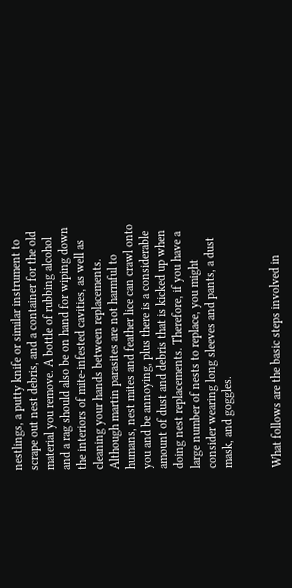nestlings, a putty knife or similar instrument to scrape out nest debris, and a container for the old material you remove. A bottle of rubbing alcohol and a rag should also be on hand for wiping down the interiors of mite-infested cavities, as well as cleaning your hands between replacements. Although martin parasites are not harmful to humans, nest mites and feather lice can crawl onto you and be annoying, plus there is a considerable amount of dust and debris that is kicked up when doing nest replacements. Therefore, if you have a large number of nests to replace, you might consider wearing long sleeves and pants, a dust mask, and goggles.


What follows are the basic steps involved in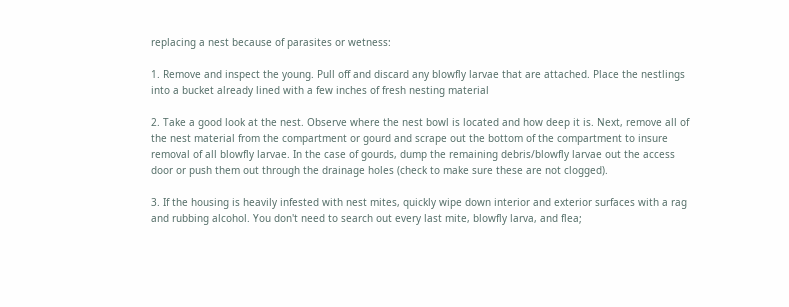replacing a nest because of parasites or wetness:

1. Remove and inspect the young. Pull off and discard any blowfly larvae that are attached. Place the nestlings into a bucket already lined with a few inches of fresh nesting material

2. Take a good look at the nest. Observe where the nest bowl is located and how deep it is. Next, remove all of the nest material from the compartment or gourd and scrape out the bottom of the compartment to insure removal of all blowfly larvae. In the case of gourds, dump the remaining debris/blowfly larvae out the access door or push them out through the drainage holes (check to make sure these are not clogged).

3. If the housing is heavily infested with nest mites, quickly wipe down interior and exterior surfaces with a rag and rubbing alcohol. You don't need to search out every last mite, blowfly larva, and flea;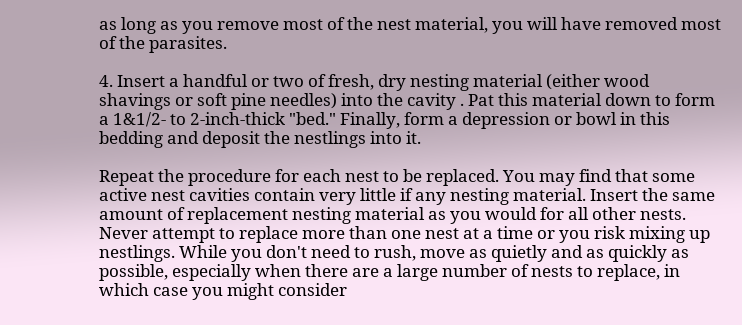as long as you remove most of the nest material, you will have removed most of the parasites.

4. Insert a handful or two of fresh, dry nesting material (either wood shavings or soft pine needles) into the cavity . Pat this material down to form a 1&1/2- to 2-inch-thick "bed." Finally, form a depression or bowl in this bedding and deposit the nestlings into it.

Repeat the procedure for each nest to be replaced. You may find that some active nest cavities contain very little if any nesting material. Insert the same amount of replacement nesting material as you would for all other nests. Never attempt to replace more than one nest at a time or you risk mixing up nestlings. While you don't need to rush, move as quietly and as quickly as possible, especially when there are a large number of nests to replace, in which case you might consider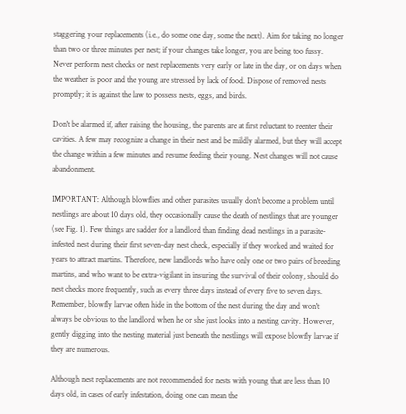staggering your replacements (i.e., do some one day, some the next). Aim for taking no longer than two or three minutes per nest; if your changes take longer, you are being too fussy. Never perform nest checks or nest replacements very early or late in the day, or on days when the weather is poor and the young are stressed by lack of food. Dispose of removed nests promptly; it is against the law to possess nests, eggs, and birds.

Don't be alarmed if, after raising the housing, the parents are at first reluctant to reenter their cavities. A few may recognize a change in their nest and be mildly alarmed, but they will accept the change within a few minutes and resume feeding their young. Nest changes will not cause abandonment.

IMPORTANT: Although blowflies and other parasites usually don't become a problem until nestlings are about 10 days old, they occasionally cause the death of nestlings that are younger (see Fig. 1). Few things are sadder for a landlord than finding dead nestlings in a parasite-infested nest during their first seven-day nest check, especially if they worked and waited for years to attract martins. Therefore, new landlords who have only one or two pairs of breeding martins, and who want to be extra-vigilant in insuring the survival of their colony, should do nest checks more frequently, such as every three days instead of every five to seven days. Remember, blowfly larvae often hide in the bottom of the nest during the day and won't always be obvious to the landlord when he or she just looks into a nesting cavity. However, gently digging into the nesting material just beneath the nestlings will expose blowfly larvae if they are numerous.

Although nest replacements are not recommended for nests with young that are less than 10 days old, in cases of early infestation, doing one can mean the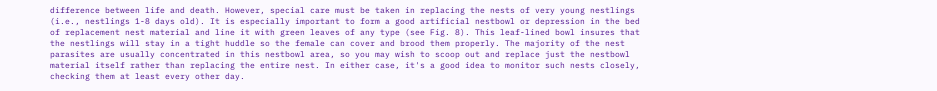difference between life and death. However, special care must be taken in replacing the nests of very young nestlings (i.e., nestlings 1-8 days old). It is especially important to form a good artificial nestbowl or depression in the bed of replacement nest material and line it with green leaves of any type (see Fig. 8). This leaf-lined bowl insures that the nestlings will stay in a tight huddle so the female can cover and brood them properly. The majority of the nest parasites are usually concentrated in this nestbowl area, so you may wish to scoop out and replace just the nestbowl material itself rather than replacing the entire nest. In either case, it's a good idea to monitor such nests closely, checking them at least every other day.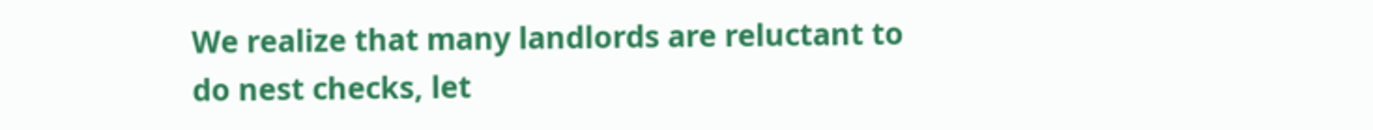We realize that many landlords are reluctant to do nest checks, let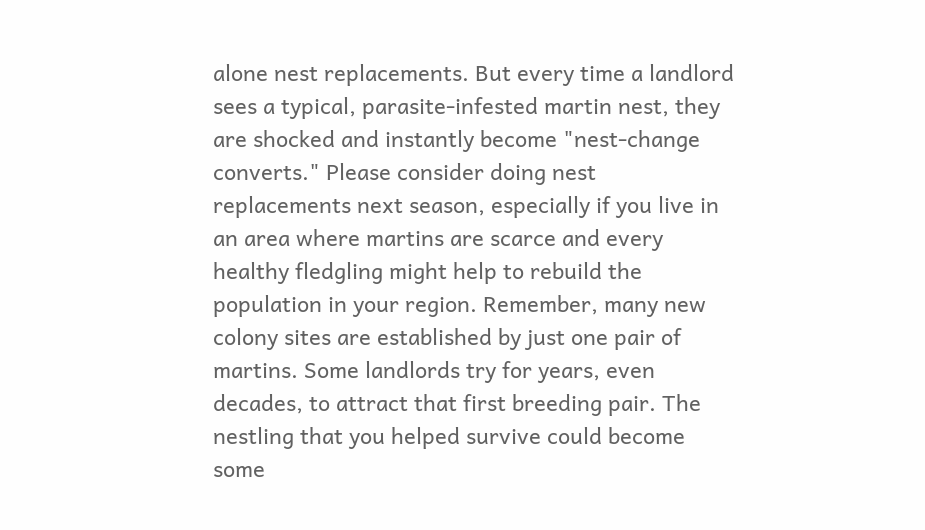alone nest replacements. But every time a landlord sees a typical, parasite-infested martin nest, they are shocked and instantly become "nest-change converts." Please consider doing nest replacements next season, especially if you live in an area where martins are scarce and every healthy fledgling might help to rebuild the population in your region. Remember, many new colony sites are established by just one pair of martins. Some landlords try for years, even decades, to attract that first breeding pair. The nestling that you helped survive could become some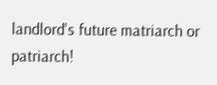landlord's future matriarch or patriarch!